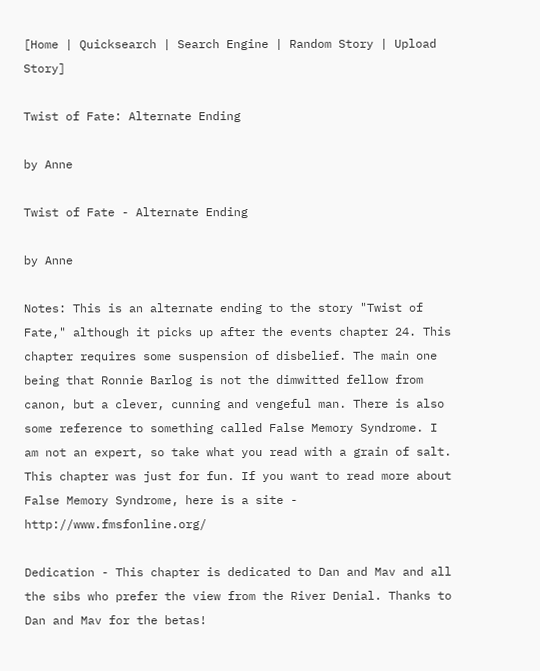[Home | Quicksearch | Search Engine | Random Story | Upload Story]

Twist of Fate: Alternate Ending

by Anne

Twist of Fate - Alternate Ending

by Anne

Notes: This is an alternate ending to the story "Twist of Fate," although it picks up after the events chapter 24. This chapter requires some suspension of disbelief. The main one being that Ronnie Barlog is not the dimwitted fellow from canon, but a clever, cunning and vengeful man. There is also some reference to something called False Memory Syndrome. I am not an expert, so take what you read with a grain of salt. This chapter was just for fun. If you want to read more about False Memory Syndrome, here is a site - http://www.fmsfonline.org/

Dedication - This chapter is dedicated to Dan and Mav and all the sibs who prefer the view from the River Denial. Thanks to Dan and Mav for the betas!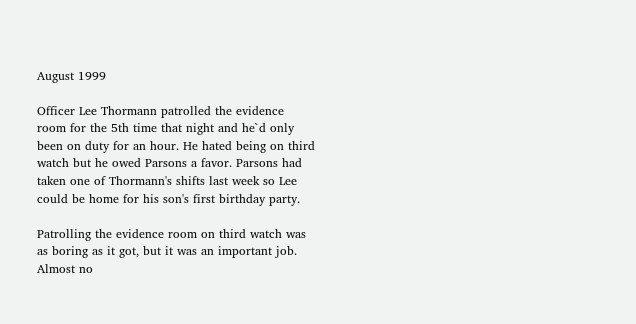August 1999

Officer Lee Thormann patrolled the evidence room for the 5th time that night and he`d only been on duty for an hour. He hated being on third watch but he owed Parsons a favor. Parsons had taken one of Thormann's shifts last week so Lee could be home for his son's first birthday party.

Patrolling the evidence room on third watch was as boring as it got, but it was an important job. Almost no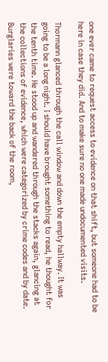one ever came to request access to evidence on that shift, but someone had to be here in case they did. And to make sure no one made undocumented visits.

Thormann glanced through the call window and down the empty hallway. It was going to be a long night. I should have brought something to read, he thought for the tenth time. He stood up and wandered through the stacks again, glancing at the collections of evidence, which were categorized by crime codes and by date. Burglaries were toward the back of the room,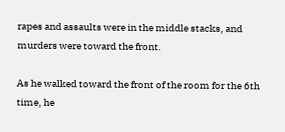rapes and assaults were in the middle stacks, and murders were toward the front.

As he walked toward the front of the room for the 6th time, he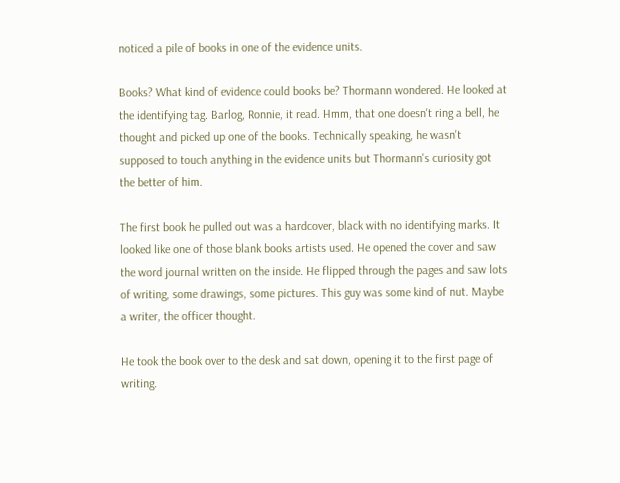noticed a pile of books in one of the evidence units.

Books? What kind of evidence could books be? Thormann wondered. He looked at the identifying tag. Barlog, Ronnie, it read. Hmm, that one doesn't ring a bell, he thought and picked up one of the books. Technically speaking, he wasn't supposed to touch anything in the evidence units but Thormann's curiosity got the better of him.

The first book he pulled out was a hardcover, black with no identifying marks. It looked like one of those blank books artists used. He opened the cover and saw the word journal written on the inside. He flipped through the pages and saw lots of writing, some drawings, some pictures. This guy was some kind of nut. Maybe a writer, the officer thought.

He took the book over to the desk and sat down, opening it to the first page of writing.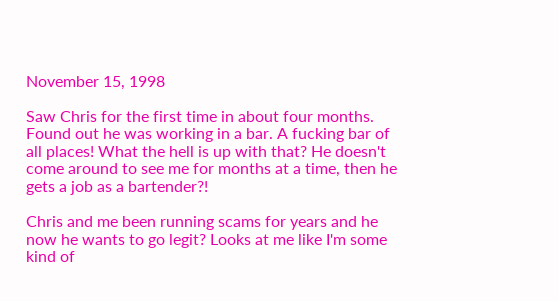November 15, 1998

Saw Chris for the first time in about four months. Found out he was working in a bar. A fucking bar of all places! What the hell is up with that? He doesn't come around to see me for months at a time, then he gets a job as a bartender?!

Chris and me been running scams for years and he now he wants to go legit? Looks at me like I'm some kind of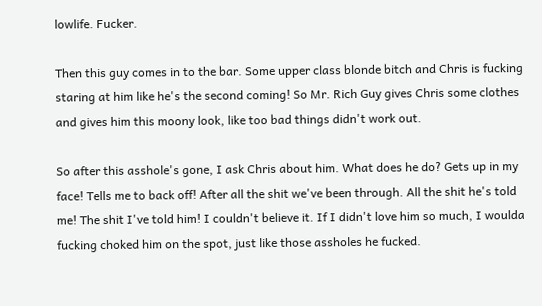lowlife. Fucker.

Then this guy comes in to the bar. Some upper class blonde bitch and Chris is fucking staring at him like he's the second coming! So Mr. Rich Guy gives Chris some clothes and gives him this moony look, like too bad things didn't work out.

So after this asshole's gone, I ask Chris about him. What does he do? Gets up in my face! Tells me to back off! After all the shit we've been through. All the shit he's told me! The shit I've told him! I couldn't believe it. If I didn't love him so much, I woulda fucking choked him on the spot, just like those assholes he fucked.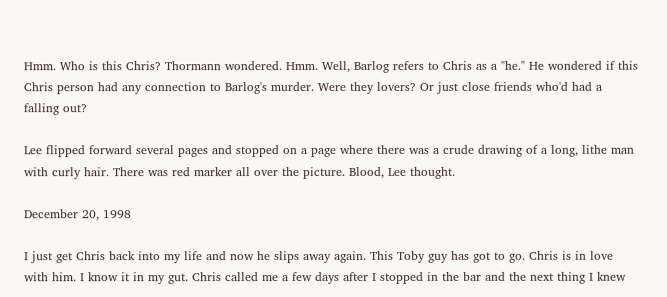Hmm. Who is this Chris? Thormann wondered. Hmm. Well, Barlog refers to Chris as a "he." He wondered if this Chris person had any connection to Barlog's murder. Were they lovers? Or just close friends who'd had a falling out?

Lee flipped forward several pages and stopped on a page where there was a crude drawing of a long, lithe man with curly hair. There was red marker all over the picture. Blood, Lee thought.

December 20, 1998

I just get Chris back into my life and now he slips away again. This Toby guy has got to go. Chris is in love with him. I know it in my gut. Chris called me a few days after I stopped in the bar and the next thing I knew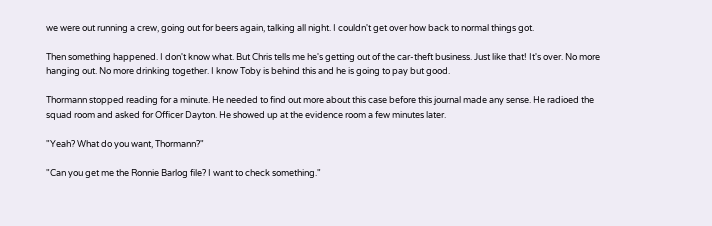we were out running a crew, going out for beers again, talking all night. I couldn't get over how back to normal things got.

Then something happened. I don't know what. But Chris tells me he's getting out of the car-theft business. Just like that! It's over. No more hanging out. No more drinking together. I know Toby is behind this and he is going to pay but good.

Thormann stopped reading for a minute. He needed to find out more about this case before this journal made any sense. He radioed the squad room and asked for Officer Dayton. He showed up at the evidence room a few minutes later.

"Yeah? What do you want, Thormann?"

"Can you get me the Ronnie Barlog file? I want to check something."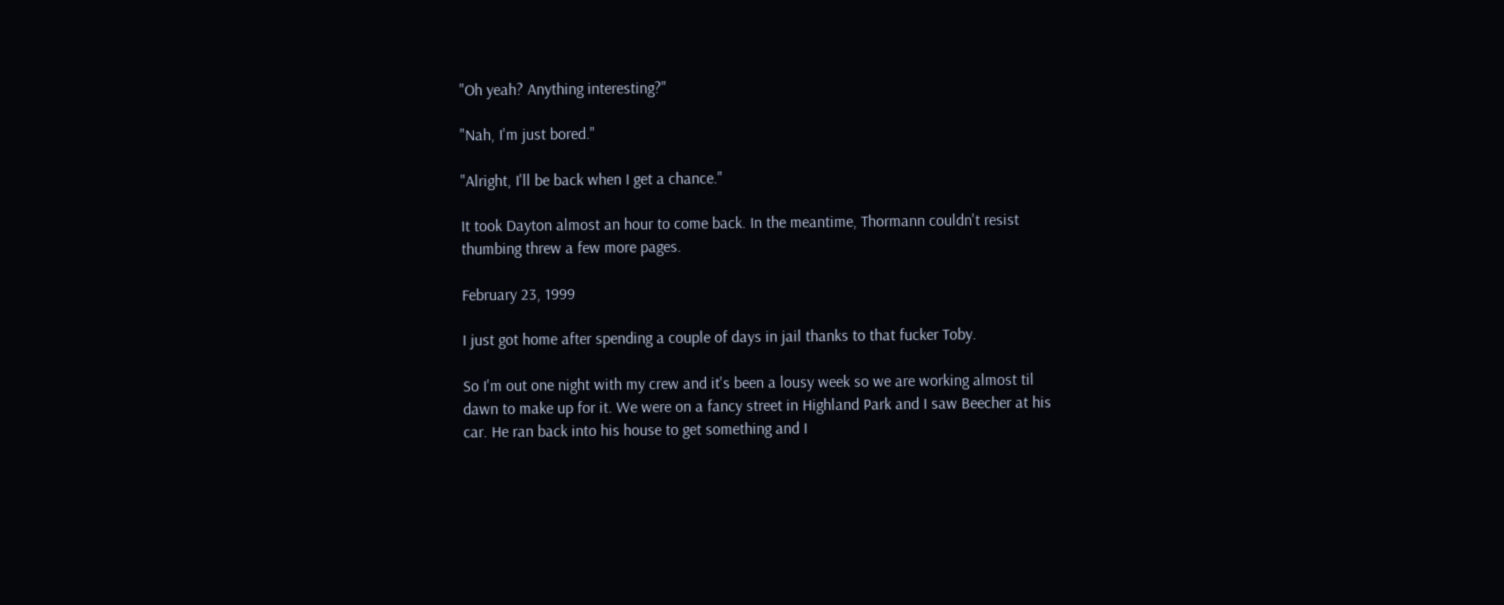"Oh yeah? Anything interesting?"

"Nah, I'm just bored."

"Alright, I'll be back when I get a chance."

It took Dayton almost an hour to come back. In the meantime, Thormann couldn't resist thumbing threw a few more pages.

February 23, 1999

I just got home after spending a couple of days in jail thanks to that fucker Toby.

So I'm out one night with my crew and it's been a lousy week so we are working almost til dawn to make up for it. We were on a fancy street in Highland Park and I saw Beecher at his car. He ran back into his house to get something and I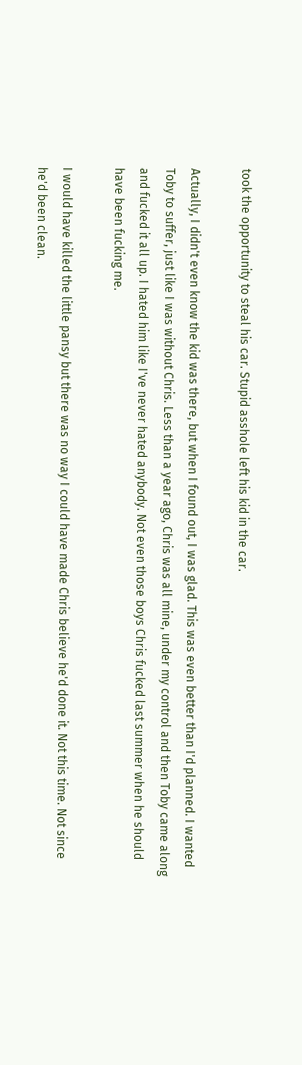took the opportunity to steal his car. Stupid asshole left his kid in the car.

Actually, I didn't even know the kid was there, but when I found out, I was glad. This was even better than I'd planned. I wanted Toby to suffer, just like I was without Chris. Less than a year ago, Chris was all mine, under my control and then Toby came along and fucked it all up. I hated him like I've never hated anybody. Not even those boys Chris fucked last summer when he should have been fucking me.

I would have killed the little pansy but there was no way I could have made Chris believe he'd done it. Not this time. Not since he'd been clean.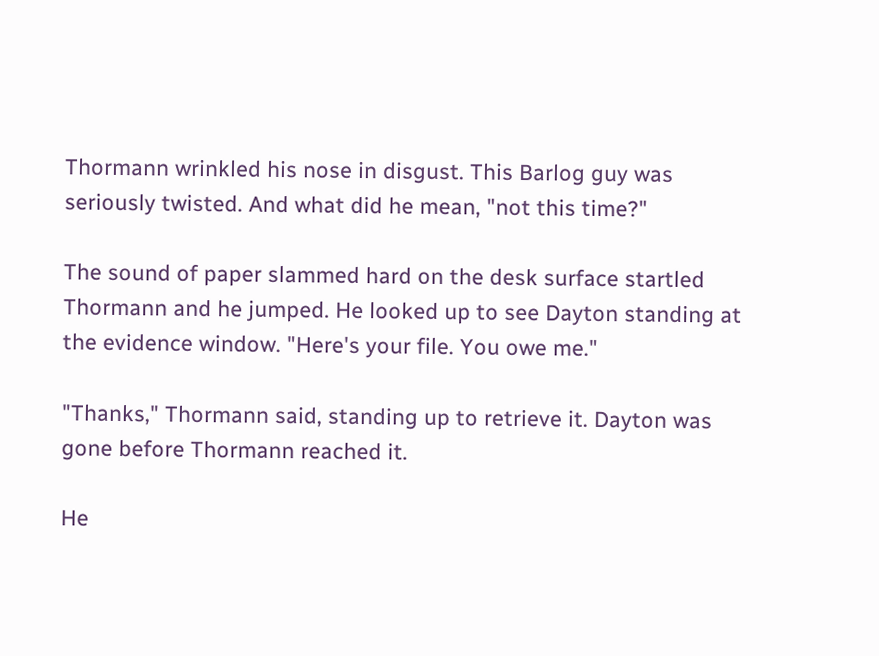Thormann wrinkled his nose in disgust. This Barlog guy was seriously twisted. And what did he mean, "not this time?"

The sound of paper slammed hard on the desk surface startled Thormann and he jumped. He looked up to see Dayton standing at the evidence window. "Here's your file. You owe me."

"Thanks," Thormann said, standing up to retrieve it. Dayton was gone before Thormann reached it.

He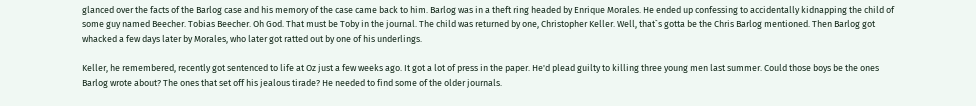glanced over the facts of the Barlog case and his memory of the case came back to him. Barlog was in a theft ring headed by Enrique Morales. He ended up confessing to accidentally kidnapping the child of some guy named Beecher. Tobias Beecher. Oh God. That must be Toby in the journal. The child was returned by one, Christopher Keller. Well, that`s gotta be the Chris Barlog mentioned. Then Barlog got whacked a few days later by Morales, who later got ratted out by one of his underlings.

Keller, he remembered, recently got sentenced to life at Oz just a few weeks ago. It got a lot of press in the paper. He'd plead guilty to killing three young men last summer. Could those boys be the ones Barlog wrote about? The ones that set off his jealous tirade? He needed to find some of the older journals.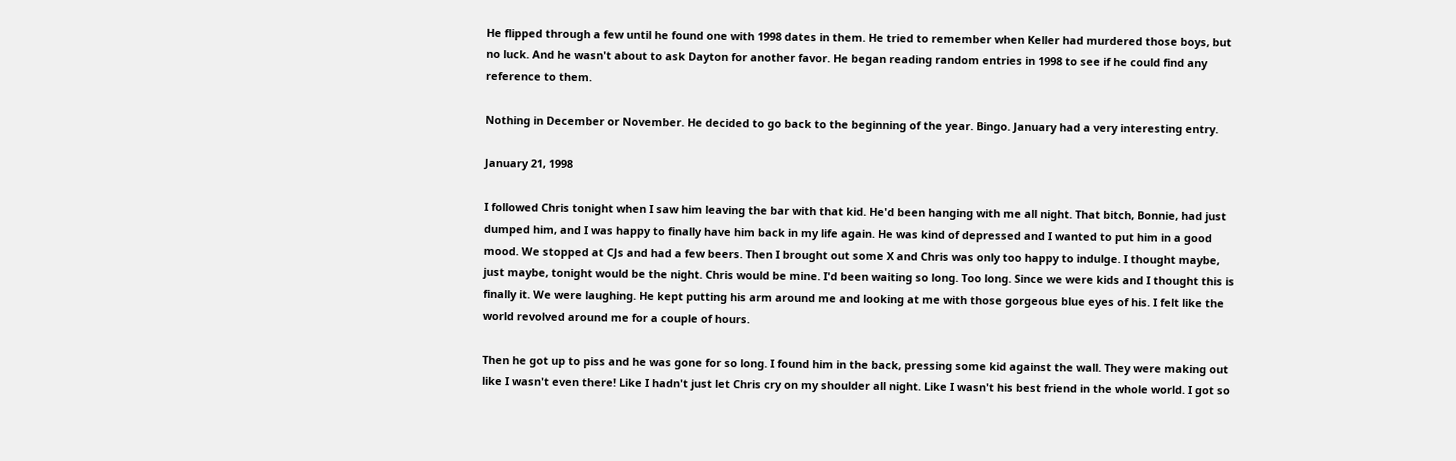He flipped through a few until he found one with 1998 dates in them. He tried to remember when Keller had murdered those boys, but no luck. And he wasn't about to ask Dayton for another favor. He began reading random entries in 1998 to see if he could find any reference to them.

Nothing in December or November. He decided to go back to the beginning of the year. Bingo. January had a very interesting entry.

January 21, 1998

I followed Chris tonight when I saw him leaving the bar with that kid. He'd been hanging with me all night. That bitch, Bonnie, had just dumped him, and I was happy to finally have him back in my life again. He was kind of depressed and I wanted to put him in a good mood. We stopped at CJs and had a few beers. Then I brought out some X and Chris was only too happy to indulge. I thought maybe, just maybe, tonight would be the night. Chris would be mine. I'd been waiting so long. Too long. Since we were kids and I thought this is finally it. We were laughing. He kept putting his arm around me and looking at me with those gorgeous blue eyes of his. I felt like the world revolved around me for a couple of hours.

Then he got up to piss and he was gone for so long. I found him in the back, pressing some kid against the wall. They were making out like I wasn't even there! Like I hadn't just let Chris cry on my shoulder all night. Like I wasn't his best friend in the whole world. I got so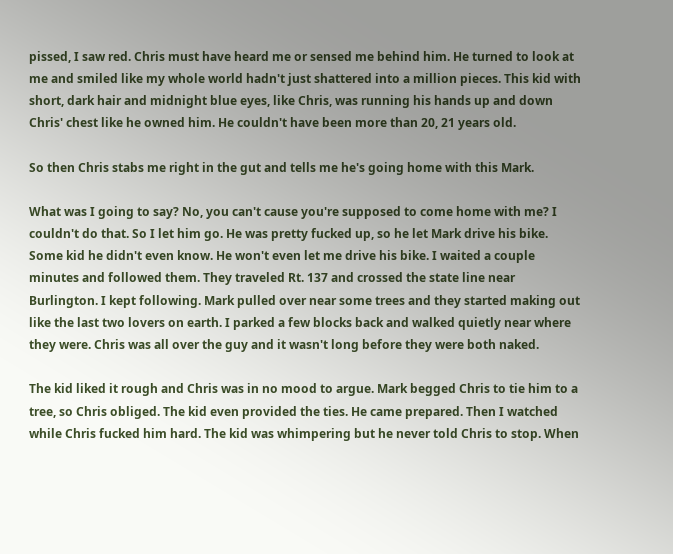pissed, I saw red. Chris must have heard me or sensed me behind him. He turned to look at me and smiled like my whole world hadn't just shattered into a million pieces. This kid with short, dark hair and midnight blue eyes, like Chris, was running his hands up and down Chris' chest like he owned him. He couldn't have been more than 20, 21 years old.

So then Chris stabs me right in the gut and tells me he's going home with this Mark.

What was I going to say? No, you can't cause you're supposed to come home with me? I couldn't do that. So I let him go. He was pretty fucked up, so he let Mark drive his bike. Some kid he didn't even know. He won't even let me drive his bike. I waited a couple minutes and followed them. They traveled Rt. 137 and crossed the state line near Burlington. I kept following. Mark pulled over near some trees and they started making out like the last two lovers on earth. I parked a few blocks back and walked quietly near where they were. Chris was all over the guy and it wasn't long before they were both naked.

The kid liked it rough and Chris was in no mood to argue. Mark begged Chris to tie him to a tree, so Chris obliged. The kid even provided the ties. He came prepared. Then I watched while Chris fucked him hard. The kid was whimpering but he never told Chris to stop. When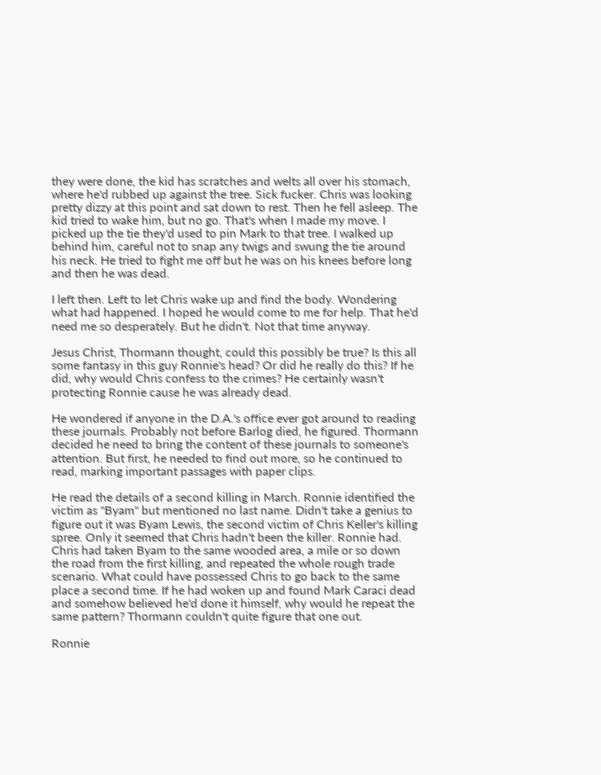they were done, the kid has scratches and welts all over his stomach, where he'd rubbed up against the tree. Sick fucker. Chris was looking pretty dizzy at this point and sat down to rest. Then he fell asleep. The kid tried to wake him, but no go. That's when I made my move. I picked up the tie they'd used to pin Mark to that tree. I walked up behind him, careful not to snap any twigs and swung the tie around his neck. He tried to fight me off but he was on his knees before long and then he was dead.

I left then. Left to let Chris wake up and find the body. Wondering what had happened. I hoped he would come to me for help. That he'd need me so desperately. But he didn't. Not that time anyway.

Jesus Christ, Thormann thought, could this possibly be true? Is this all some fantasy in this guy Ronnie's head? Or did he really do this? If he did, why would Chris confess to the crimes? He certainly wasn't protecting Ronnie cause he was already dead.

He wondered if anyone in the D.A.'s office ever got around to reading these journals. Probably not before Barlog died, he figured. Thormann decided he need to bring the content of these journals to someone's attention. But first, he needed to find out more, so he continued to read, marking important passages with paper clips.

He read the details of a second killing in March. Ronnie identified the victim as "Byam" but mentioned no last name. Didn't take a genius to figure out it was Byam Lewis, the second victim of Chris Keller's killing spree. Only it seemed that Chris hadn't been the killer. Ronnie had. Chris had taken Byam to the same wooded area, a mile or so down the road from the first killing, and repeated the whole rough trade scenario. What could have possessed Chris to go back to the same place a second time. If he had woken up and found Mark Caraci dead and somehow believed he'd done it himself, why would he repeat the same pattern? Thormann couldn't quite figure that one out.

Ronnie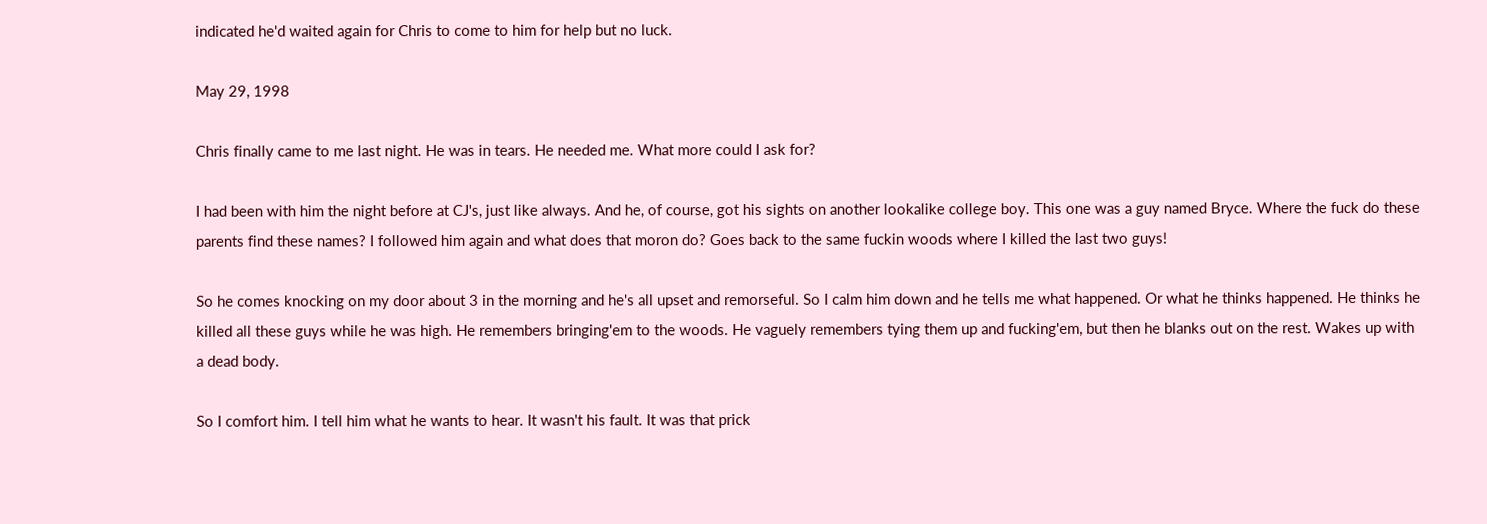indicated he'd waited again for Chris to come to him for help but no luck.

May 29, 1998

Chris finally came to me last night. He was in tears. He needed me. What more could I ask for?

I had been with him the night before at CJ's, just like always. And he, of course, got his sights on another lookalike college boy. This one was a guy named Bryce. Where the fuck do these parents find these names? I followed him again and what does that moron do? Goes back to the same fuckin woods where I killed the last two guys!

So he comes knocking on my door about 3 in the morning and he's all upset and remorseful. So I calm him down and he tells me what happened. Or what he thinks happened. He thinks he killed all these guys while he was high. He remembers bringing'em to the woods. He vaguely remembers tying them up and fucking'em, but then he blanks out on the rest. Wakes up with a dead body.

So I comfort him. I tell him what he wants to hear. It wasn't his fault. It was that prick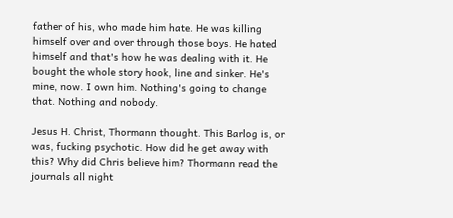father of his, who made him hate. He was killing himself over and over through those boys. He hated himself and that's how he was dealing with it. He bought the whole story hook, line and sinker. He's mine, now. I own him. Nothing's going to change that. Nothing and nobody.

Jesus H. Christ, Thormann thought. This Barlog is, or was, fucking psychotic. How did he get away with this? Why did Chris believe him? Thormann read the journals all night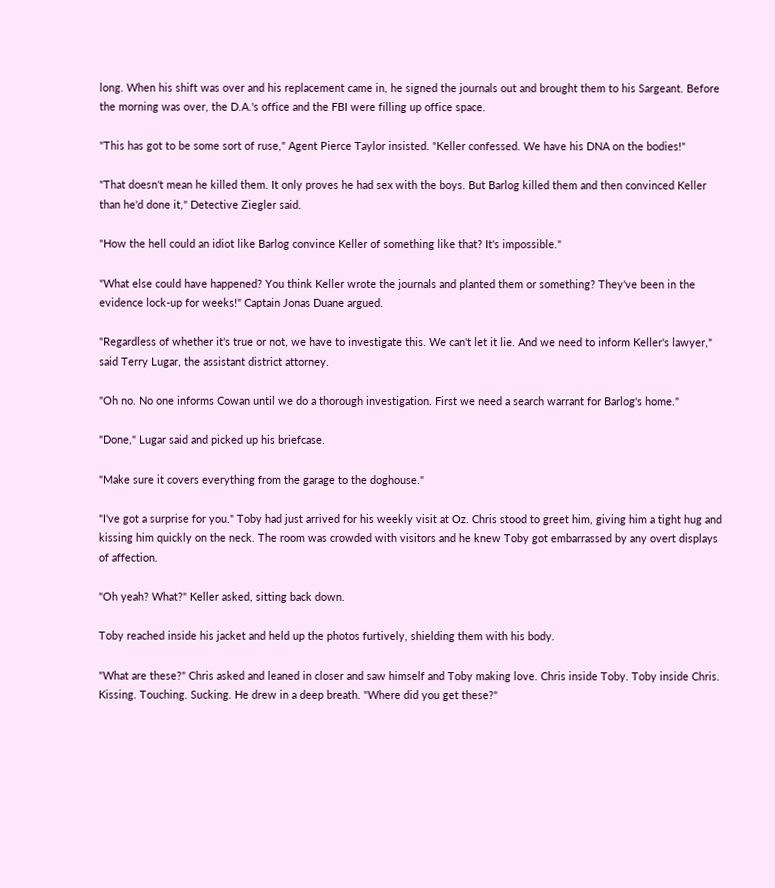long. When his shift was over and his replacement came in, he signed the journals out and brought them to his Sargeant. Before the morning was over, the D.A.'s office and the FBI were filling up office space.

"This has got to be some sort of ruse," Agent Pierce Taylor insisted. "Keller confessed. We have his DNA on the bodies!"

"That doesn't mean he killed them. It only proves he had sex with the boys. But Barlog killed them and then convinced Keller than he'd done it," Detective Ziegler said.

"How the hell could an idiot like Barlog convince Keller of something like that? It's impossible."

"What else could have happened? You think Keller wrote the journals and planted them or something? They've been in the evidence lock-up for weeks!" Captain Jonas Duane argued.

"Regardless of whether it's true or not, we have to investigate this. We can't let it lie. And we need to inform Keller's lawyer," said Terry Lugar, the assistant district attorney.

"Oh no. No one informs Cowan until we do a thorough investigation. First we need a search warrant for Barlog's home."

"Done," Lugar said and picked up his briefcase.

"Make sure it covers everything from the garage to the doghouse."

"I've got a surprise for you." Toby had just arrived for his weekly visit at Oz. Chris stood to greet him, giving him a tight hug and kissing him quickly on the neck. The room was crowded with visitors and he knew Toby got embarrassed by any overt displays of affection.

"Oh yeah? What?" Keller asked, sitting back down.

Toby reached inside his jacket and held up the photos furtively, shielding them with his body.

"What are these?" Chris asked and leaned in closer and saw himself and Toby making love. Chris inside Toby. Toby inside Chris. Kissing. Touching. Sucking. He drew in a deep breath. "Where did you get these?"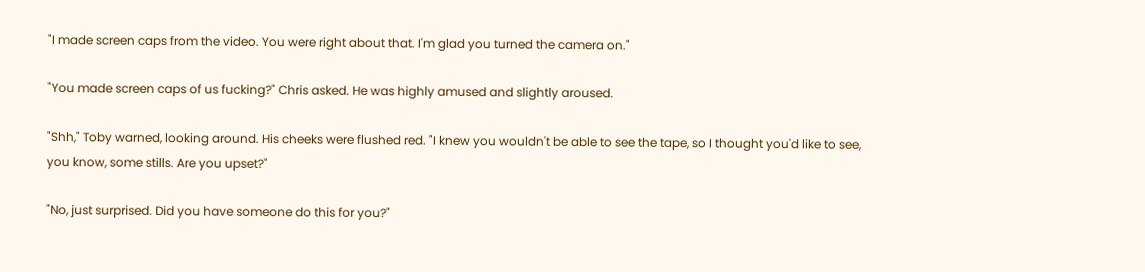"I made screen caps from the video. You were right about that. I'm glad you turned the camera on."

"You made screen caps of us fucking?" Chris asked. He was highly amused and slightly aroused.

"Shh," Toby warned, looking around. His cheeks were flushed red. "I knew you wouldn't be able to see the tape, so I thought you'd like to see, you know, some stills. Are you upset?"

"No, just surprised. Did you have someone do this for you?"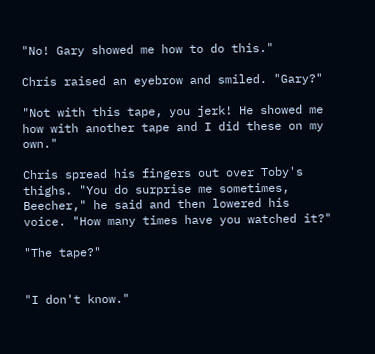"No! Gary showed me how to do this."

Chris raised an eyebrow and smiled. "Gary?"

"Not with this tape, you jerk! He showed me how with another tape and I did these on my own."

Chris spread his fingers out over Toby's thighs. "You do surprise me sometimes, Beecher," he said and then lowered his voice. "How many times have you watched it?"

"The tape?"


"I don't know."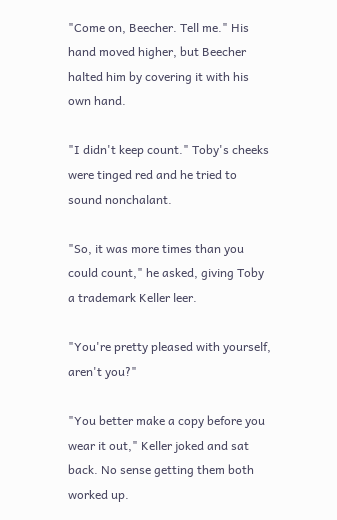"Come on, Beecher. Tell me." His hand moved higher, but Beecher halted him by covering it with his own hand.

"I didn't keep count." Toby's cheeks were tinged red and he tried to sound nonchalant.

"So, it was more times than you could count," he asked, giving Toby a trademark Keller leer.

"You're pretty pleased with yourself, aren't you?"

"You better make a copy before you wear it out," Keller joked and sat back. No sense getting them both worked up.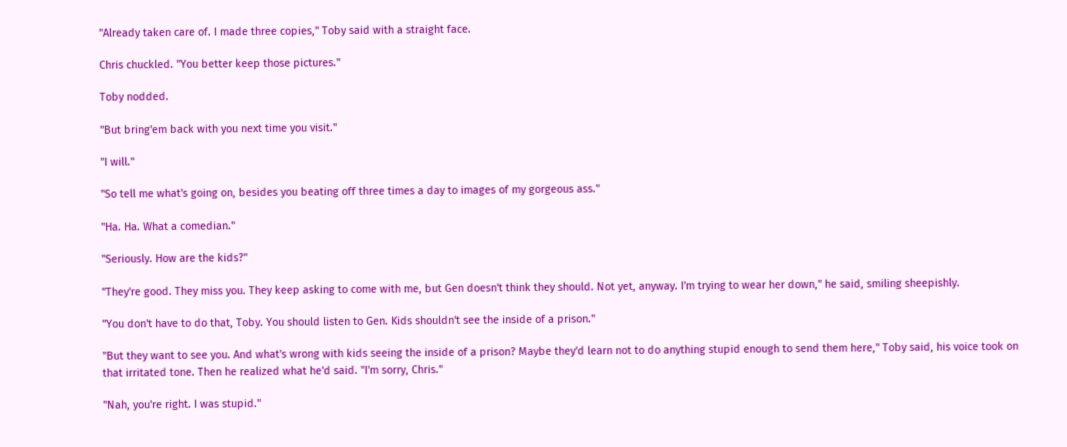"Already taken care of. I made three copies," Toby said with a straight face.

Chris chuckled. "You better keep those pictures."

Toby nodded.

"But bring'em back with you next time you visit."

"I will."

"So tell me what's going on, besides you beating off three times a day to images of my gorgeous ass."

"Ha. Ha. What a comedian."

"Seriously. How are the kids?"

"They're good. They miss you. They keep asking to come with me, but Gen doesn't think they should. Not yet, anyway. I'm trying to wear her down," he said, smiling sheepishly.

"You don't have to do that, Toby. You should listen to Gen. Kids shouldn't see the inside of a prison."

"But they want to see you. And what's wrong with kids seeing the inside of a prison? Maybe they'd learn not to do anything stupid enough to send them here," Toby said, his voice took on that irritated tone. Then he realized what he'd said. "I'm sorry, Chris."

"Nah, you're right. I was stupid."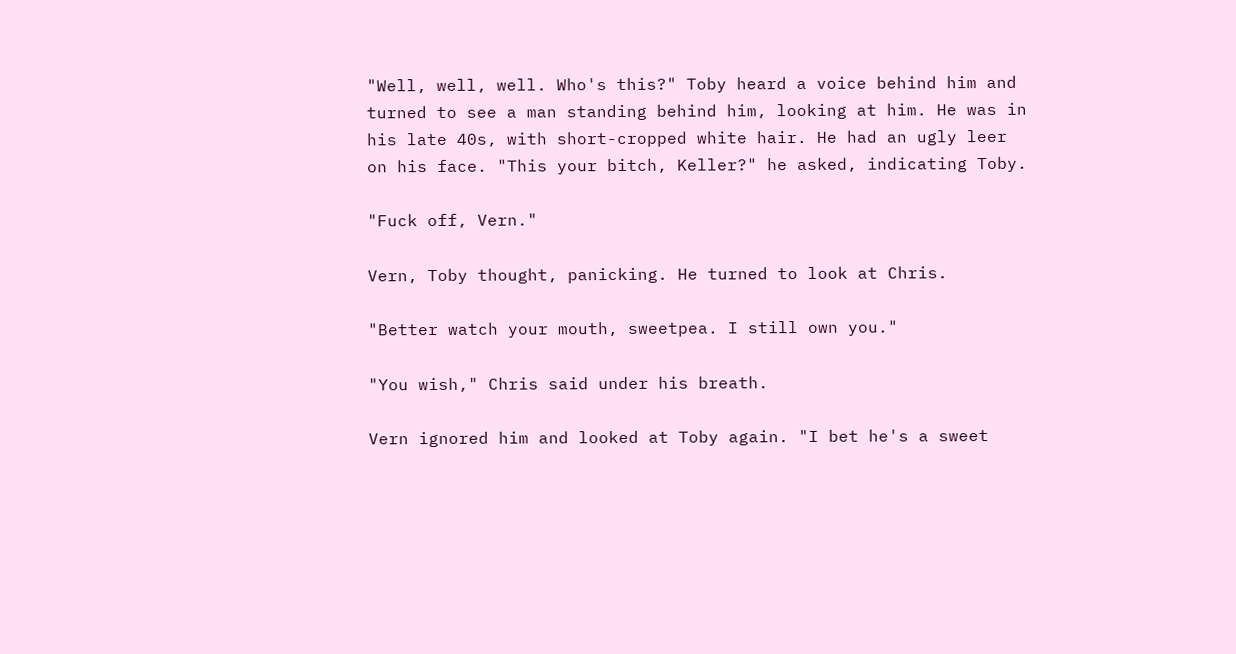"Well, well, well. Who's this?" Toby heard a voice behind him and turned to see a man standing behind him, looking at him. He was in his late 40s, with short-cropped white hair. He had an ugly leer on his face. "This your bitch, Keller?" he asked, indicating Toby.

"Fuck off, Vern."

Vern, Toby thought, panicking. He turned to look at Chris.

"Better watch your mouth, sweetpea. I still own you."

"You wish," Chris said under his breath.

Vern ignored him and looked at Toby again. "I bet he's a sweet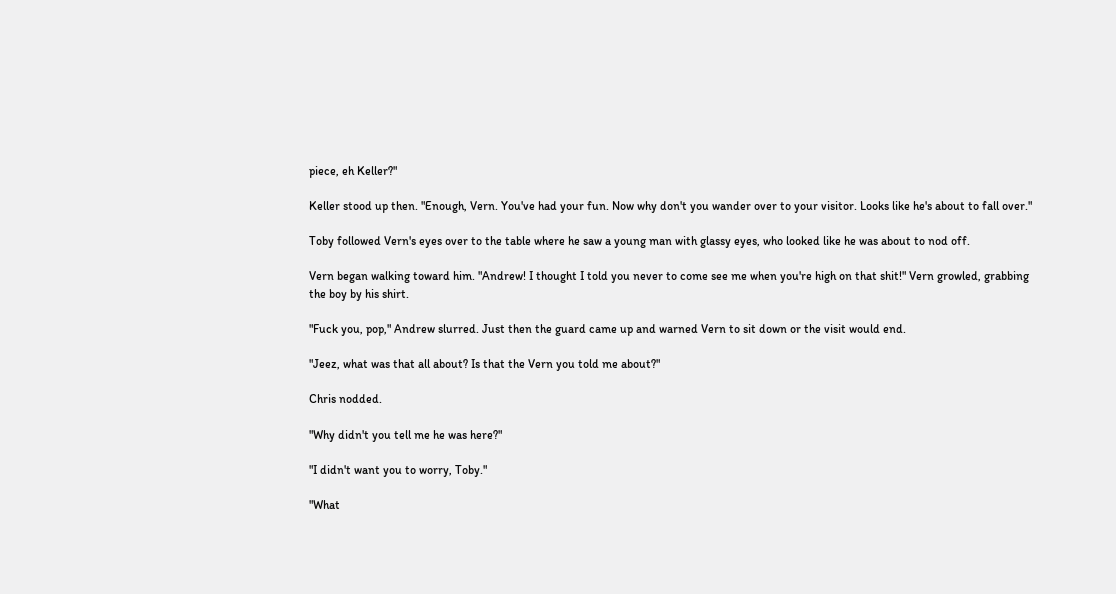piece, eh Keller?"

Keller stood up then. "Enough, Vern. You've had your fun. Now why don't you wander over to your visitor. Looks like he's about to fall over."

Toby followed Vern's eyes over to the table where he saw a young man with glassy eyes, who looked like he was about to nod off.

Vern began walking toward him. "Andrew! I thought I told you never to come see me when you're high on that shit!" Vern growled, grabbing the boy by his shirt.

"Fuck you, pop," Andrew slurred. Just then the guard came up and warned Vern to sit down or the visit would end.

"Jeez, what was that all about? Is that the Vern you told me about?"

Chris nodded.

"Why didn't you tell me he was here?"

"I didn't want you to worry, Toby."

"What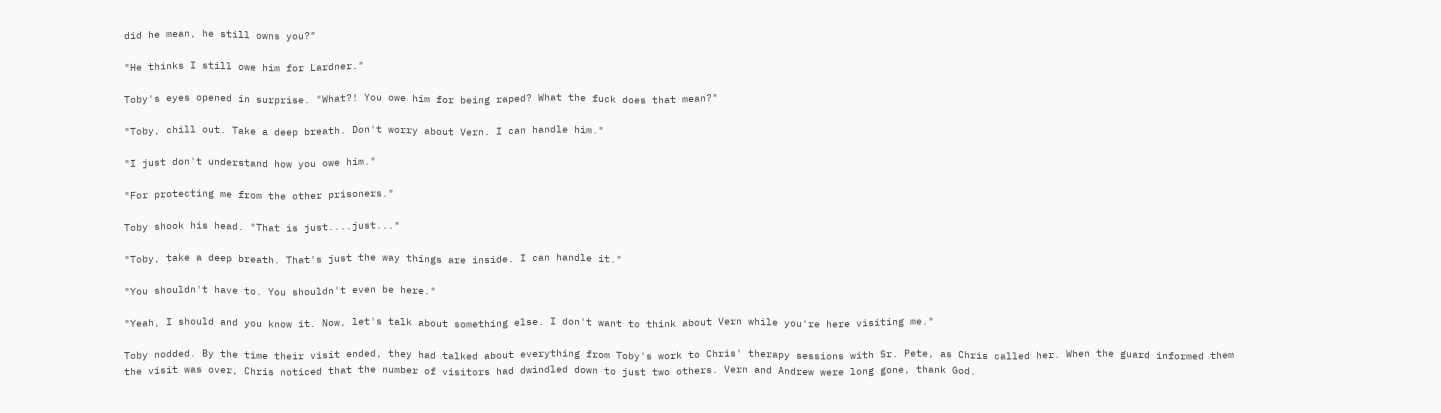did he mean, he still owns you?"

"He thinks I still owe him for Lardner."

Toby's eyes opened in surprise. "What?! You owe him for being raped? What the fuck does that mean?"

"Toby, chill out. Take a deep breath. Don't worry about Vern. I can handle him."

"I just don't understand how you owe him."

"For protecting me from the other prisoners."

Toby shook his head. "That is just....just..."

"Toby, take a deep breath. That's just the way things are inside. I can handle it."

"You shouldn't have to. You shouldn't even be here."

"Yeah, I should and you know it. Now, let's talk about something else. I don't want to think about Vern while you're here visiting me."

Toby nodded. By the time their visit ended, they had talked about everything from Toby's work to Chris' therapy sessions with Sr. Pete, as Chris called her. When the guard informed them the visit was over, Chris noticed that the number of visitors had dwindled down to just two others. Vern and Andrew were long gone, thank God.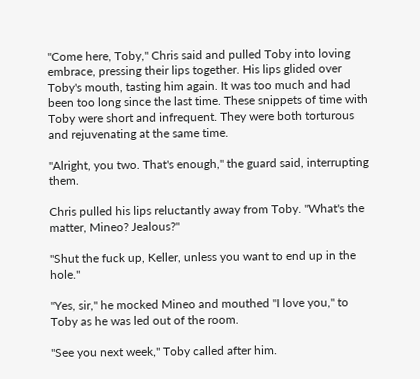"Come here, Toby," Chris said and pulled Toby into loving embrace, pressing their lips together. His lips glided over Toby's mouth, tasting him again. It was too much and had been too long since the last time. These snippets of time with Toby were short and infrequent. They were both torturous and rejuvenating at the same time.

"Alright, you two. That's enough," the guard said, interrupting them.

Chris pulled his lips reluctantly away from Toby. "What's the matter, Mineo? Jealous?"

"Shut the fuck up, Keller, unless you want to end up in the hole."

"Yes, sir," he mocked Mineo and mouthed "I love you," to Toby as he was led out of the room.

"See you next week," Toby called after him.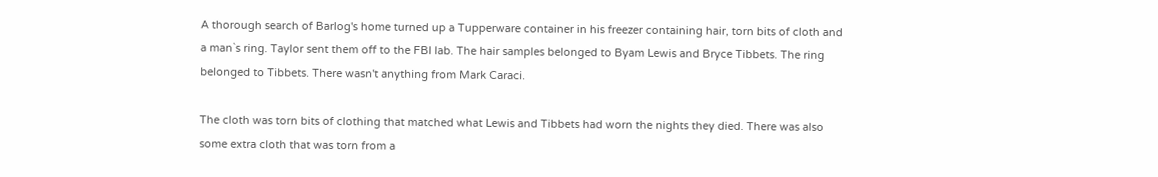A thorough search of Barlog's home turned up a Tupperware container in his freezer containing hair, torn bits of cloth and a man`s ring. Taylor sent them off to the FBI lab. The hair samples belonged to Byam Lewis and Bryce Tibbets. The ring belonged to Tibbets. There wasn't anything from Mark Caraci.

The cloth was torn bits of clothing that matched what Lewis and Tibbets had worn the nights they died. There was also some extra cloth that was torn from a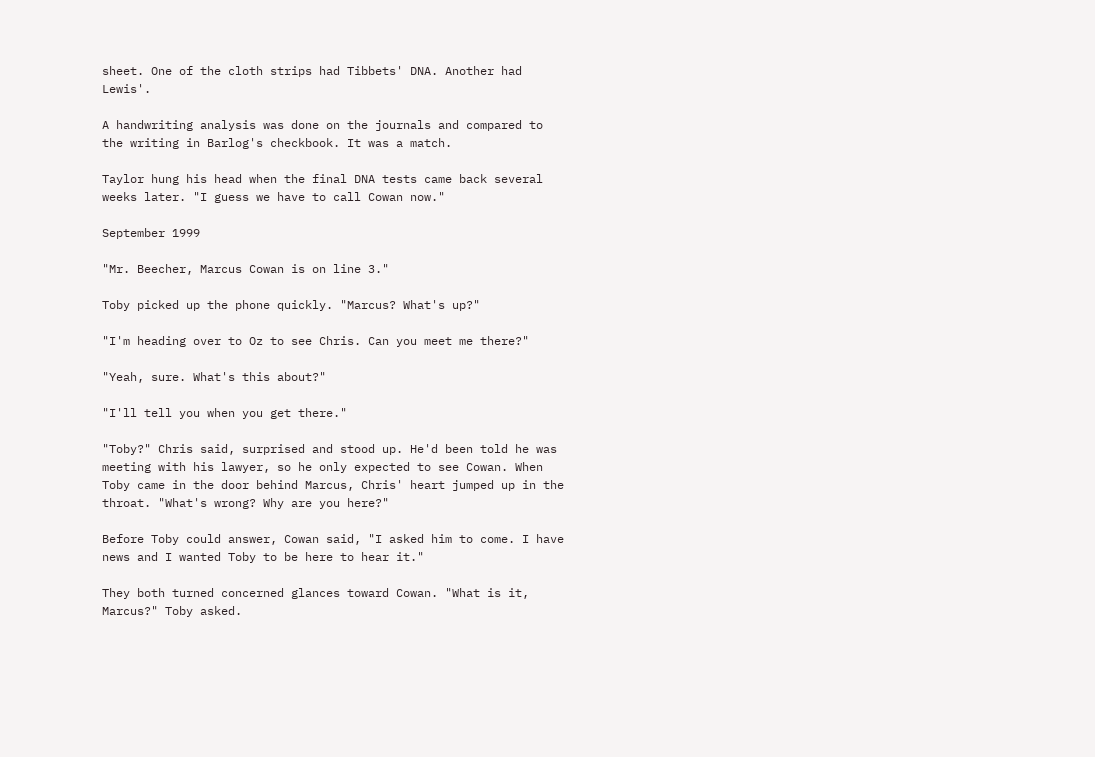sheet. One of the cloth strips had Tibbets' DNA. Another had Lewis'.

A handwriting analysis was done on the journals and compared to the writing in Barlog's checkbook. It was a match.

Taylor hung his head when the final DNA tests came back several weeks later. "I guess we have to call Cowan now."

September 1999

"Mr. Beecher, Marcus Cowan is on line 3."

Toby picked up the phone quickly. "Marcus? What's up?"

"I'm heading over to Oz to see Chris. Can you meet me there?"

"Yeah, sure. What's this about?"

"I'll tell you when you get there."

"Toby?" Chris said, surprised and stood up. He'd been told he was meeting with his lawyer, so he only expected to see Cowan. When Toby came in the door behind Marcus, Chris' heart jumped up in the throat. "What's wrong? Why are you here?"

Before Toby could answer, Cowan said, "I asked him to come. I have news and I wanted Toby to be here to hear it."

They both turned concerned glances toward Cowan. "What is it, Marcus?" Toby asked.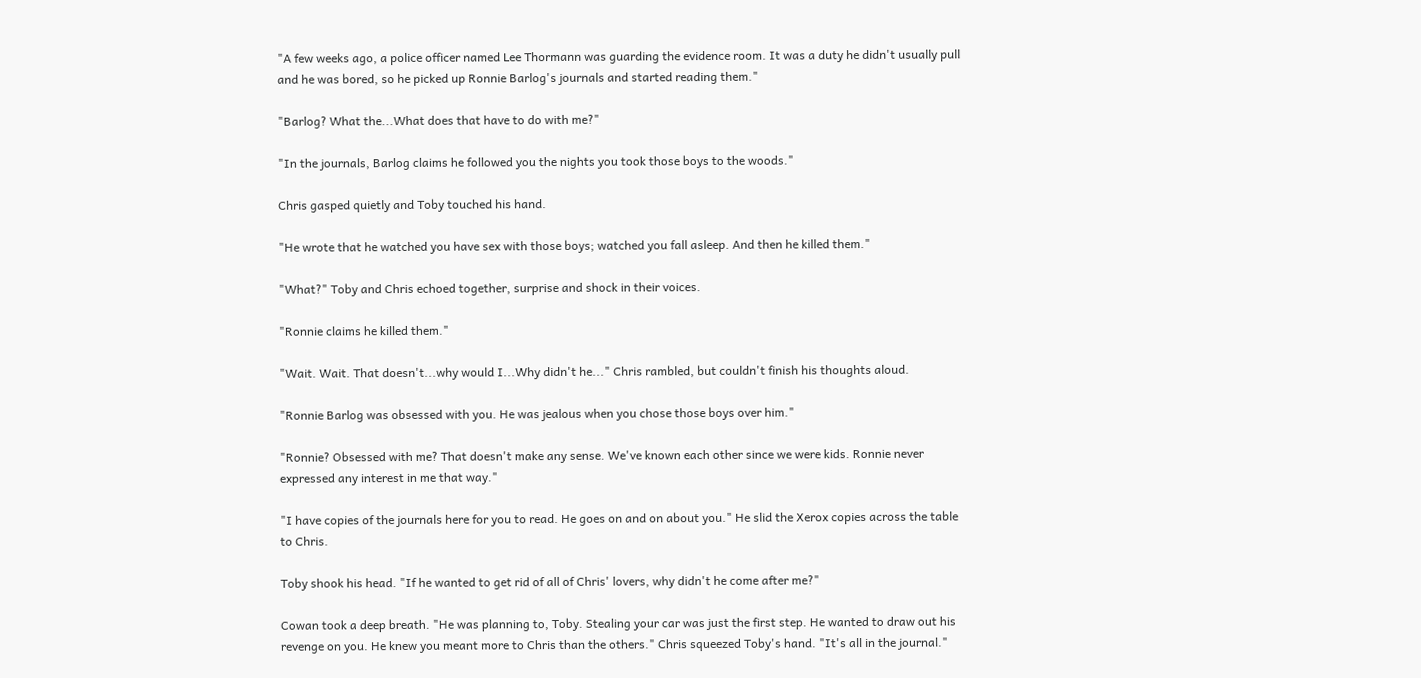"A few weeks ago, a police officer named Lee Thormann was guarding the evidence room. It was a duty he didn't usually pull and he was bored, so he picked up Ronnie Barlog's journals and started reading them."

"Barlog? What the...What does that have to do with me?"

"In the journals, Barlog claims he followed you the nights you took those boys to the woods."

Chris gasped quietly and Toby touched his hand.

"He wrote that he watched you have sex with those boys; watched you fall asleep. And then he killed them."

"What?" Toby and Chris echoed together, surprise and shock in their voices.

"Ronnie claims he killed them."

"Wait. Wait. That doesn't...why would I...Why didn't he..." Chris rambled, but couldn't finish his thoughts aloud.

"Ronnie Barlog was obsessed with you. He was jealous when you chose those boys over him."

"Ronnie? Obsessed with me? That doesn't make any sense. We've known each other since we were kids. Ronnie never expressed any interest in me that way."

"I have copies of the journals here for you to read. He goes on and on about you." He slid the Xerox copies across the table to Chris.

Toby shook his head. "If he wanted to get rid of all of Chris' lovers, why didn't he come after me?"

Cowan took a deep breath. "He was planning to, Toby. Stealing your car was just the first step. He wanted to draw out his revenge on you. He knew you meant more to Chris than the others." Chris squeezed Toby's hand. "It's all in the journal."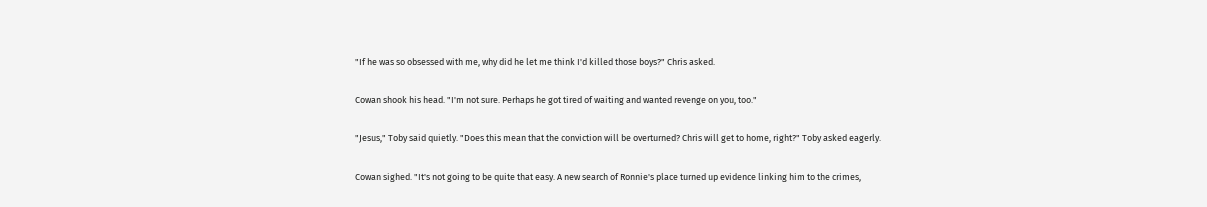"If he was so obsessed with me, why did he let me think I'd killed those boys?" Chris asked.

Cowan shook his head. "I'm not sure. Perhaps he got tired of waiting and wanted revenge on you, too."

"Jesus," Toby said quietly. "Does this mean that the conviction will be overturned? Chris will get to home, right?" Toby asked eagerly.

Cowan sighed. "It's not going to be quite that easy. A new search of Ronnie's place turned up evidence linking him to the crimes,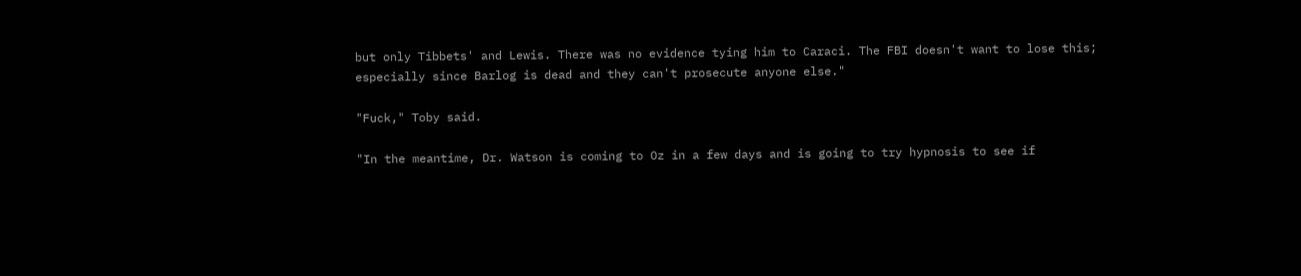but only Tibbets' and Lewis. There was no evidence tying him to Caraci. The FBI doesn't want to lose this; especially since Barlog is dead and they can't prosecute anyone else."

"Fuck," Toby said.

"In the meantime, Dr. Watson is coming to Oz in a few days and is going to try hypnosis to see if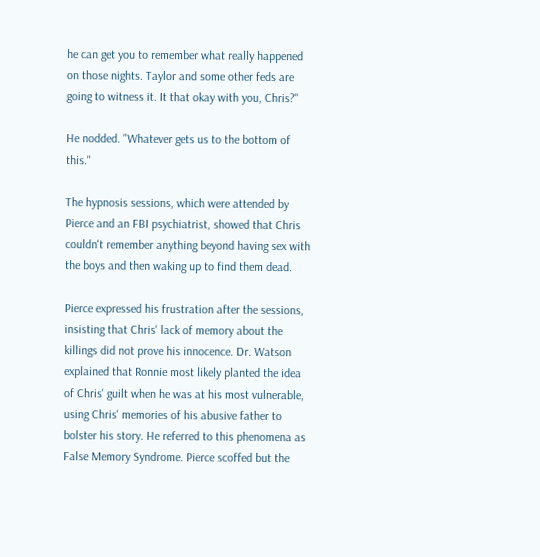he can get you to remember what really happened on those nights. Taylor and some other feds are going to witness it. It that okay with you, Chris?"

He nodded. "Whatever gets us to the bottom of this."

The hypnosis sessions, which were attended by Pierce and an FBI psychiatrist, showed that Chris couldn't remember anything beyond having sex with the boys and then waking up to find them dead.

Pierce expressed his frustration after the sessions, insisting that Chris' lack of memory about the killings did not prove his innocence. Dr. Watson explained that Ronnie most likely planted the idea of Chris' guilt when he was at his most vulnerable, using Chris' memories of his abusive father to bolster his story. He referred to this phenomena as False Memory Syndrome. Pierce scoffed but the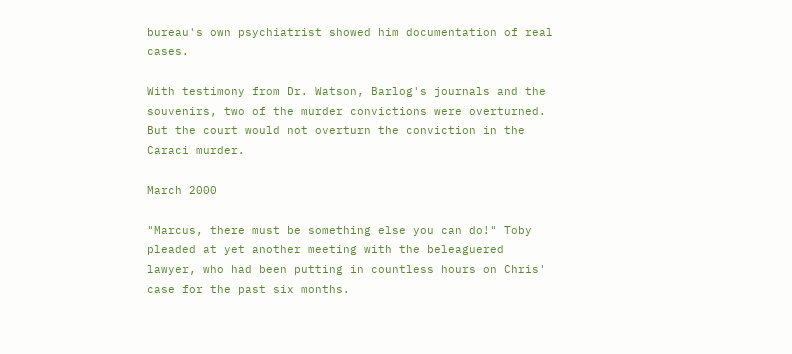bureau's own psychiatrist showed him documentation of real cases.

With testimony from Dr. Watson, Barlog's journals and the souvenirs, two of the murder convictions were overturned. But the court would not overturn the conviction in the Caraci murder.

March 2000

"Marcus, there must be something else you can do!" Toby pleaded at yet another meeting with the beleaguered lawyer, who had been putting in countless hours on Chris' case for the past six months.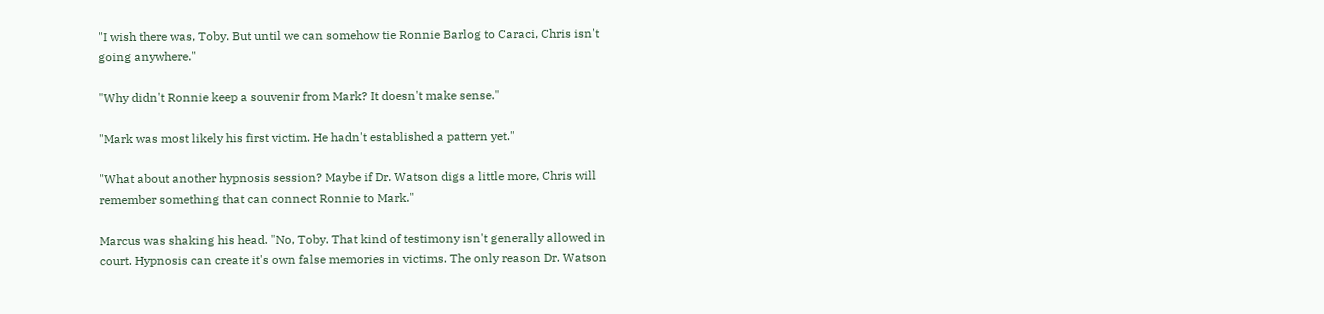"I wish there was, Toby. But until we can somehow tie Ronnie Barlog to Caraci, Chris isn't going anywhere."

"Why didn't Ronnie keep a souvenir from Mark? It doesn't make sense."

"Mark was most likely his first victim. He hadn't established a pattern yet."

"What about another hypnosis session? Maybe if Dr. Watson digs a little more, Chris will remember something that can connect Ronnie to Mark."

Marcus was shaking his head. "No, Toby. That kind of testimony isn't generally allowed in court. Hypnosis can create it's own false memories in victims. The only reason Dr. Watson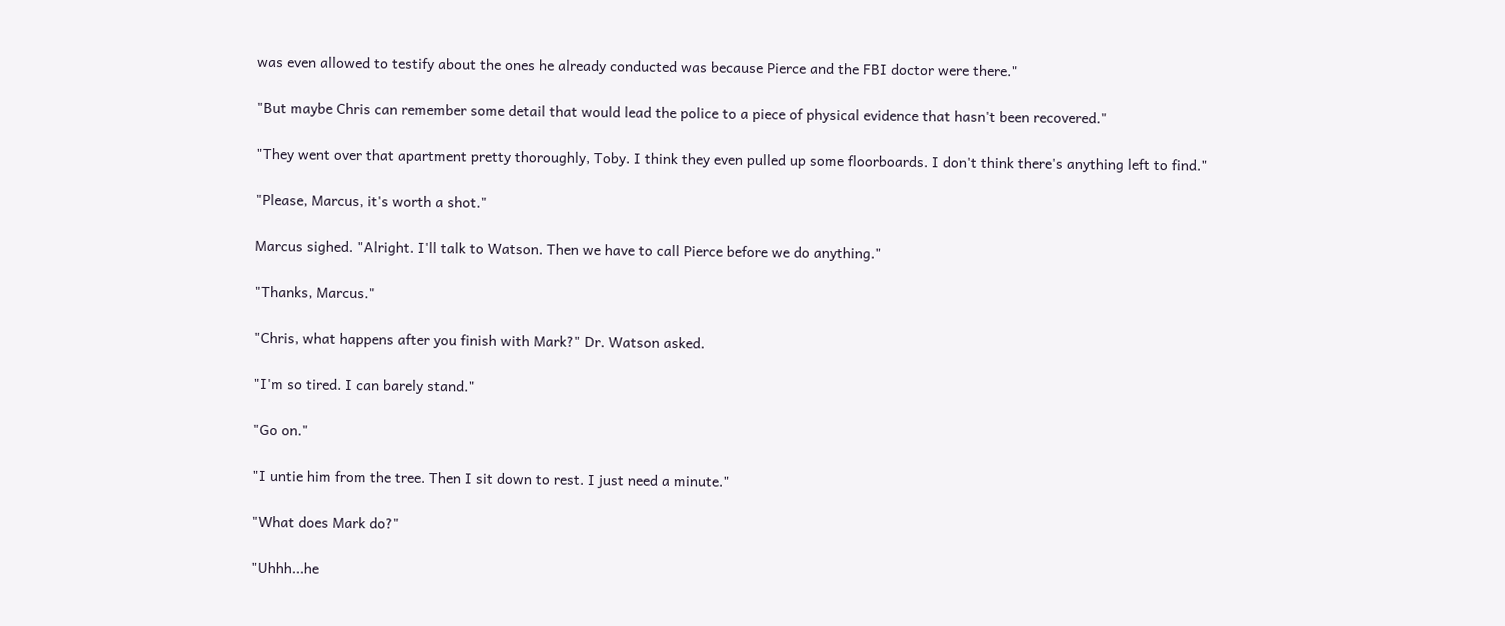was even allowed to testify about the ones he already conducted was because Pierce and the FBI doctor were there."

"But maybe Chris can remember some detail that would lead the police to a piece of physical evidence that hasn't been recovered."

"They went over that apartment pretty thoroughly, Toby. I think they even pulled up some floorboards. I don't think there's anything left to find."

"Please, Marcus, it's worth a shot."

Marcus sighed. "Alright. I'll talk to Watson. Then we have to call Pierce before we do anything."

"Thanks, Marcus."

"Chris, what happens after you finish with Mark?" Dr. Watson asked.

"I'm so tired. I can barely stand."

"Go on."

"I untie him from the tree. Then I sit down to rest. I just need a minute."

"What does Mark do?"

"Uhhh...he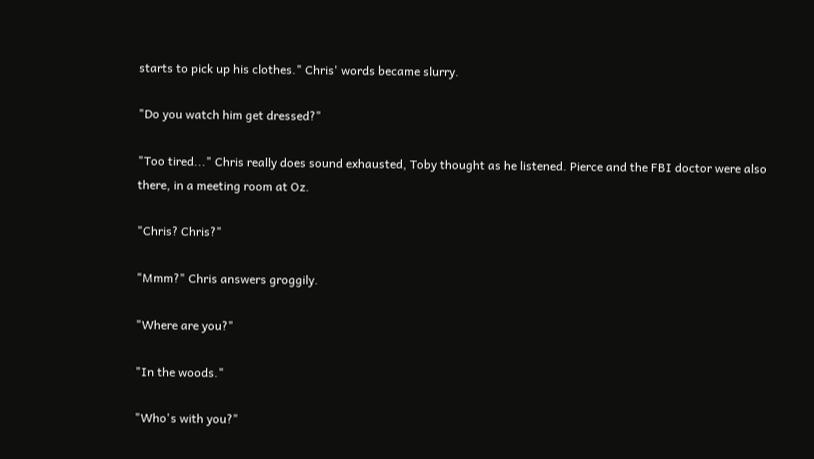starts to pick up his clothes." Chris' words became slurry.

"Do you watch him get dressed?"

"Too tired..." Chris really does sound exhausted, Toby thought as he listened. Pierce and the FBI doctor were also there, in a meeting room at Oz.

"Chris? Chris?"

"Mmm?" Chris answers groggily.

"Where are you?"

"In the woods."

"Who's with you?"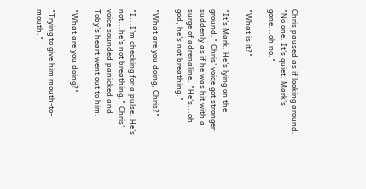Chris paused as if looking around. "No one. It's quiet. Mark's gone...oh no."

"What is it?"

"It's Mark. He's lying on the ground." Chris' voice got stronger suddenly as if he was hit with a surge of adrenaline. "He's...oh god, he's not breathing."

"What are you doing, Chris?"

"I...I'm checking for a pulse. He's not...he's not breathing." Chris' voice sounded panicked and Toby's heart went out to him.

"What are you doing?"

"Trying to give him mouth-to-mouth."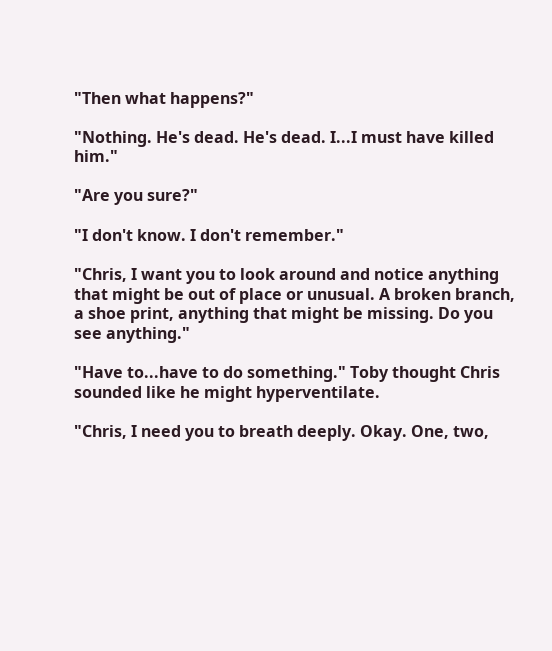"Then what happens?"

"Nothing. He's dead. He's dead. I...I must have killed him."

"Are you sure?"

"I don't know. I don't remember."

"Chris, I want you to look around and notice anything that might be out of place or unusual. A broken branch, a shoe print, anything that might be missing. Do you see anything."

"Have to...have to do something." Toby thought Chris sounded like he might hyperventilate.

"Chris, I need you to breath deeply. Okay. One, two,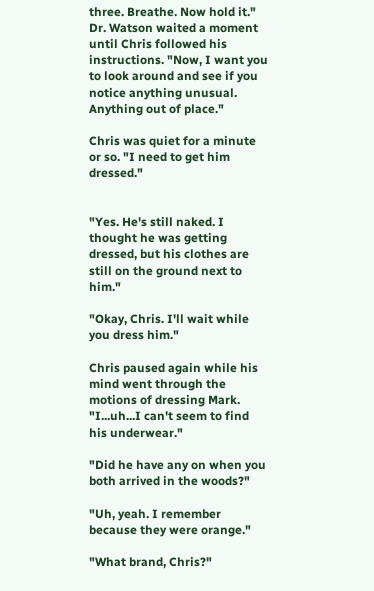three. Breathe. Now hold it." Dr. Watson waited a moment until Chris followed his instructions. "Now, I want you to look around and see if you notice anything unusual. Anything out of place."

Chris was quiet for a minute or so. "I need to get him dressed."


"Yes. He's still naked. I thought he was getting dressed, but his clothes are still on the ground next to him."

"Okay, Chris. I'll wait while you dress him."

Chris paused again while his mind went through the motions of dressing Mark. "I...uh...I can't seem to find his underwear."

"Did he have any on when you both arrived in the woods?"

"Uh, yeah. I remember because they were orange."

"What brand, Chris?"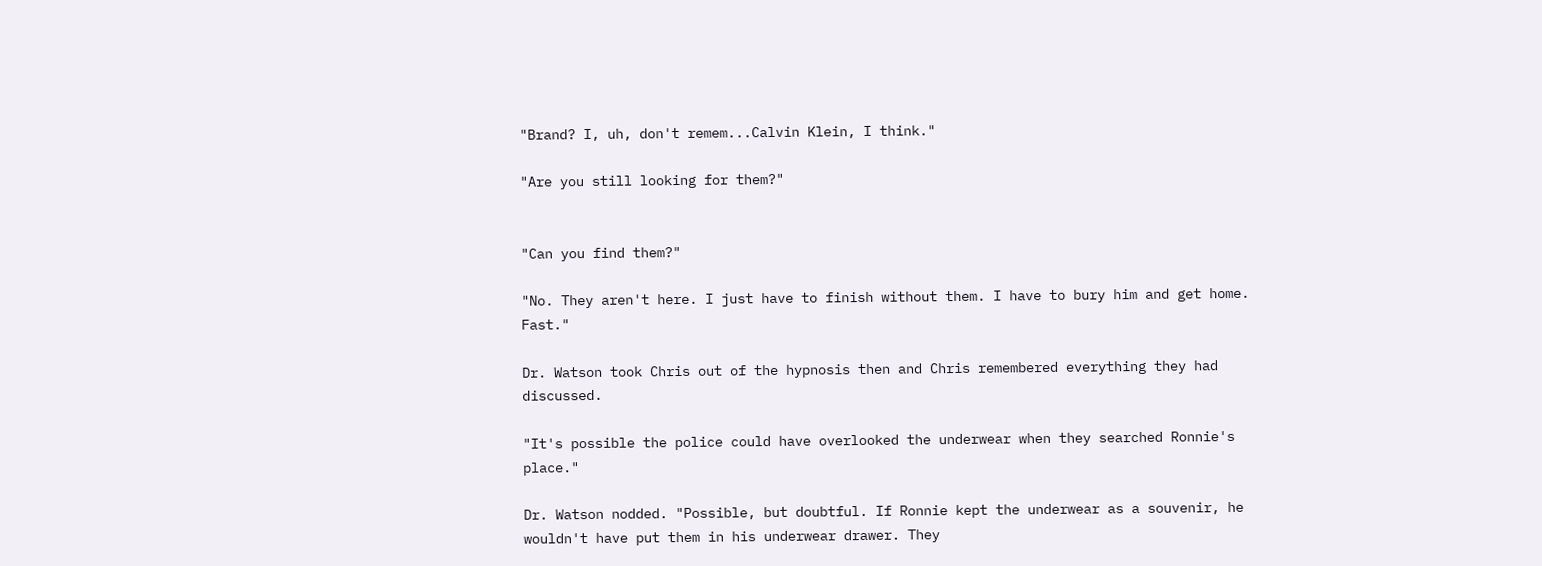"Brand? I, uh, don't remem...Calvin Klein, I think."

"Are you still looking for them?"


"Can you find them?"

"No. They aren't here. I just have to finish without them. I have to bury him and get home. Fast."

Dr. Watson took Chris out of the hypnosis then and Chris remembered everything they had discussed.

"It's possible the police could have overlooked the underwear when they searched Ronnie's place."

Dr. Watson nodded. "Possible, but doubtful. If Ronnie kept the underwear as a souvenir, he wouldn't have put them in his underwear drawer. They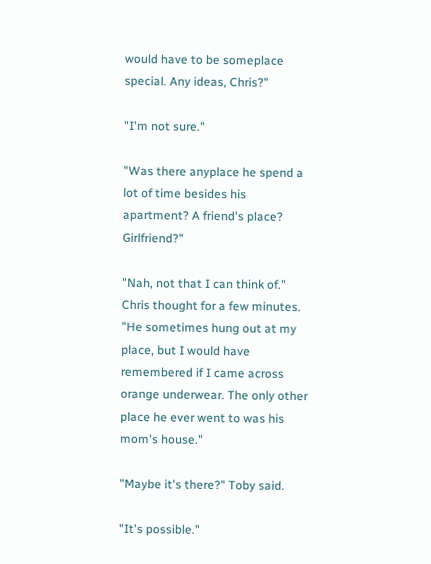would have to be someplace special. Any ideas, Chris?"

"I'm not sure."

"Was there anyplace he spend a lot of time besides his apartment? A friend's place? Girlfriend?"

"Nah, not that I can think of." Chris thought for a few minutes. "He sometimes hung out at my place, but I would have remembered if I came across orange underwear. The only other place he ever went to was his mom's house."

"Maybe it's there?" Toby said.

"It's possible."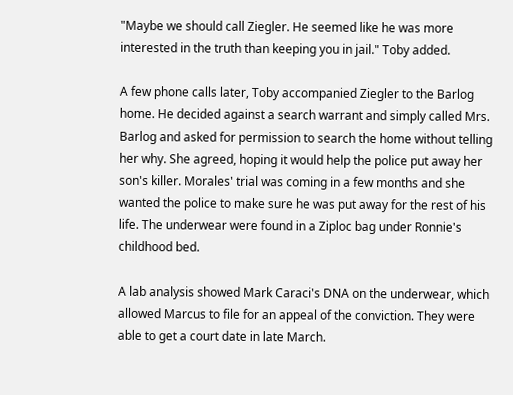"Maybe we should call Ziegler. He seemed like he was more interested in the truth than keeping you in jail." Toby added.

A few phone calls later, Toby accompanied Ziegler to the Barlog home. He decided against a search warrant and simply called Mrs. Barlog and asked for permission to search the home without telling her why. She agreed, hoping it would help the police put away her son's killer. Morales' trial was coming in a few months and she wanted the police to make sure he was put away for the rest of his life. The underwear were found in a Ziploc bag under Ronnie's childhood bed.

A lab analysis showed Mark Caraci's DNA on the underwear, which allowed Marcus to file for an appeal of the conviction. They were able to get a court date in late March.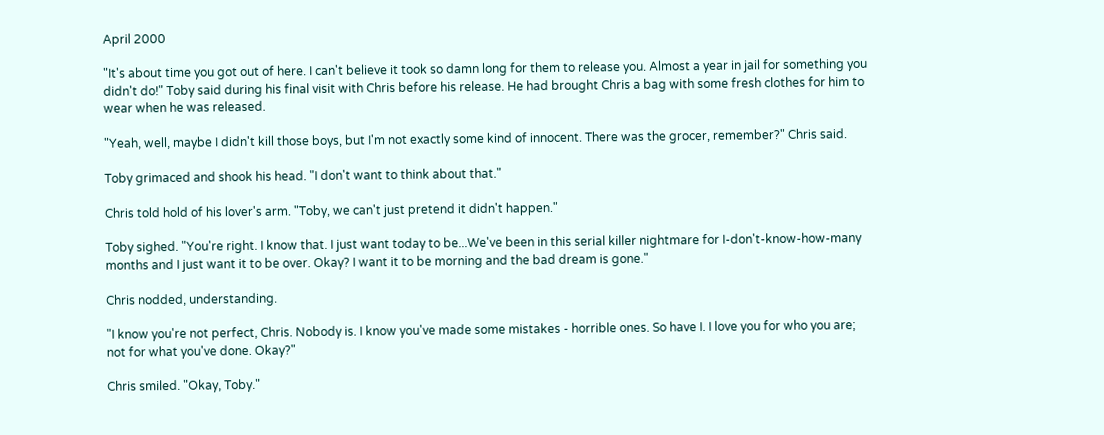April 2000

"It's about time you got out of here. I can't believe it took so damn long for them to release you. Almost a year in jail for something you didn't do!" Toby said during his final visit with Chris before his release. He had brought Chris a bag with some fresh clothes for him to wear when he was released.

"Yeah, well, maybe I didn't kill those boys, but I'm not exactly some kind of innocent. There was the grocer, remember?" Chris said.

Toby grimaced and shook his head. "I don't want to think about that."

Chris told hold of his lover's arm. "Toby, we can't just pretend it didn't happen."

Toby sighed. "You're right. I know that. I just want today to be...We've been in this serial killer nightmare for I-don't-know-how-many months and I just want it to be over. Okay? I want it to be morning and the bad dream is gone."

Chris nodded, understanding.

"I know you're not perfect, Chris. Nobody is. I know you've made some mistakes - horrible ones. So have I. I love you for who you are; not for what you've done. Okay?"

Chris smiled. "Okay, Toby."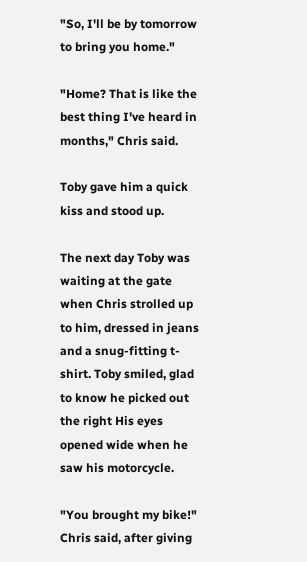"So, I'll be by tomorrow to bring you home."

"Home? That is like the best thing I've heard in months," Chris said.

Toby gave him a quick kiss and stood up.

The next day Toby was waiting at the gate when Chris strolled up to him, dressed in jeans and a snug-fitting t-shirt. Toby smiled, glad to know he picked out the right His eyes opened wide when he saw his motorcycle.

"You brought my bike!" Chris said, after giving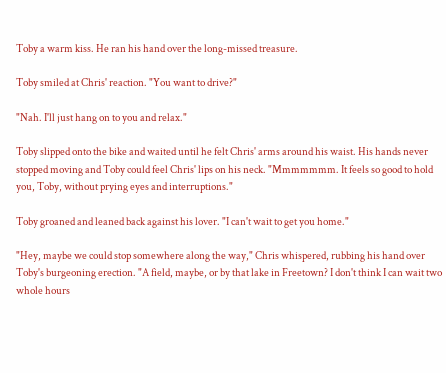Toby a warm kiss. He ran his hand over the long-missed treasure.

Toby smiled at Chris' reaction. "You want to drive?"

"Nah. I'll just hang on to you and relax."

Toby slipped onto the bike and waited until he felt Chris' arms around his waist. His hands never stopped moving and Toby could feel Chris' lips on his neck. "Mmmmmmm. It feels so good to hold you, Toby, without prying eyes and interruptions."

Toby groaned and leaned back against his lover. "I can't wait to get you home."

"Hey, maybe we could stop somewhere along the way," Chris whispered, rubbing his hand over Toby's burgeoning erection. "A field, maybe, or by that lake in Freetown? I don't think I can wait two whole hours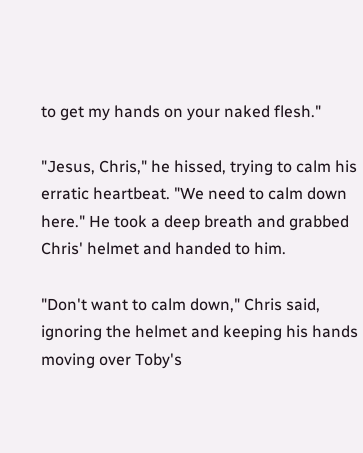to get my hands on your naked flesh."

"Jesus, Chris," he hissed, trying to calm his erratic heartbeat. "We need to calm down here." He took a deep breath and grabbed Chris' helmet and handed to him.

"Don't want to calm down," Chris said, ignoring the helmet and keeping his hands moving over Toby's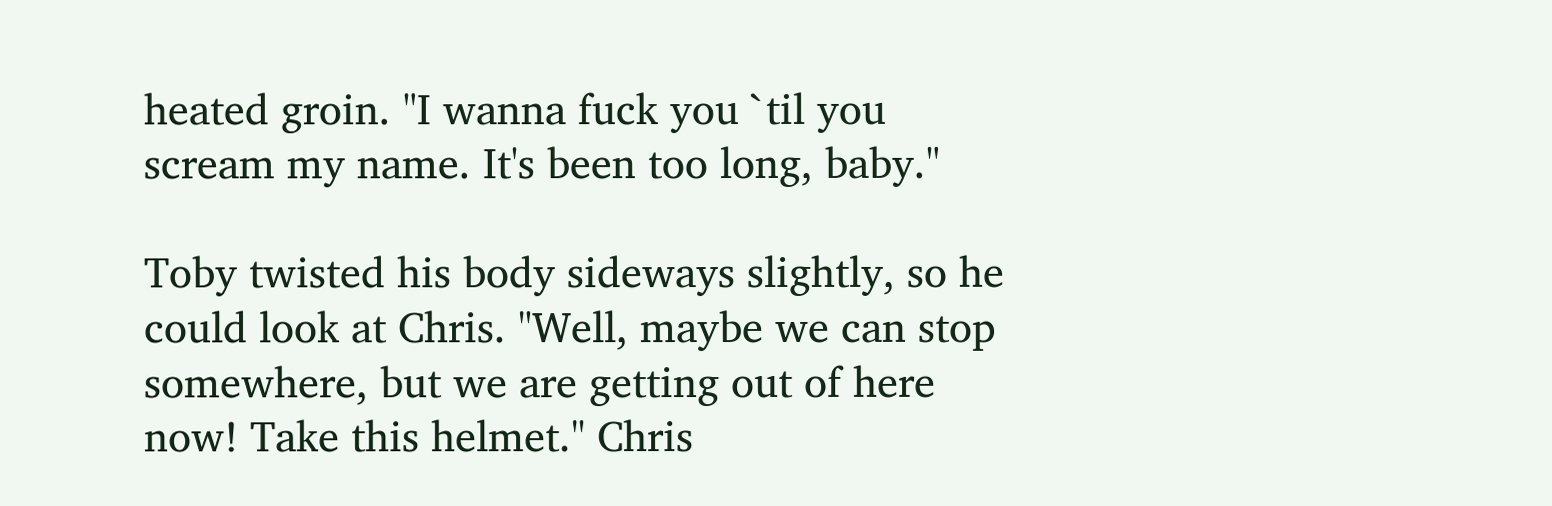heated groin. "I wanna fuck you `til you scream my name. It's been too long, baby."

Toby twisted his body sideways slightly, so he could look at Chris. "Well, maybe we can stop somewhere, but we are getting out of here now! Take this helmet." Chris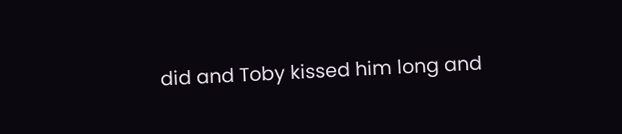did and Toby kissed him long and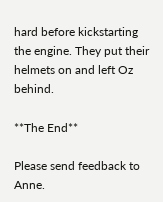hard before kickstarting the engine. They put their helmets on and left Oz behind.

**The End**

Please send feedback to Anne.